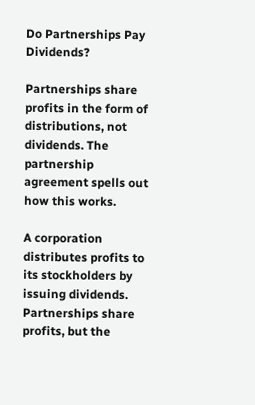Do Partnerships Pay Dividends?

Partnerships share profits in the form of distributions, not dividends. The partnership agreement spells out how this works.

A corporation distributes profits to its stockholders by issuing dividends. Partnerships share profits, but the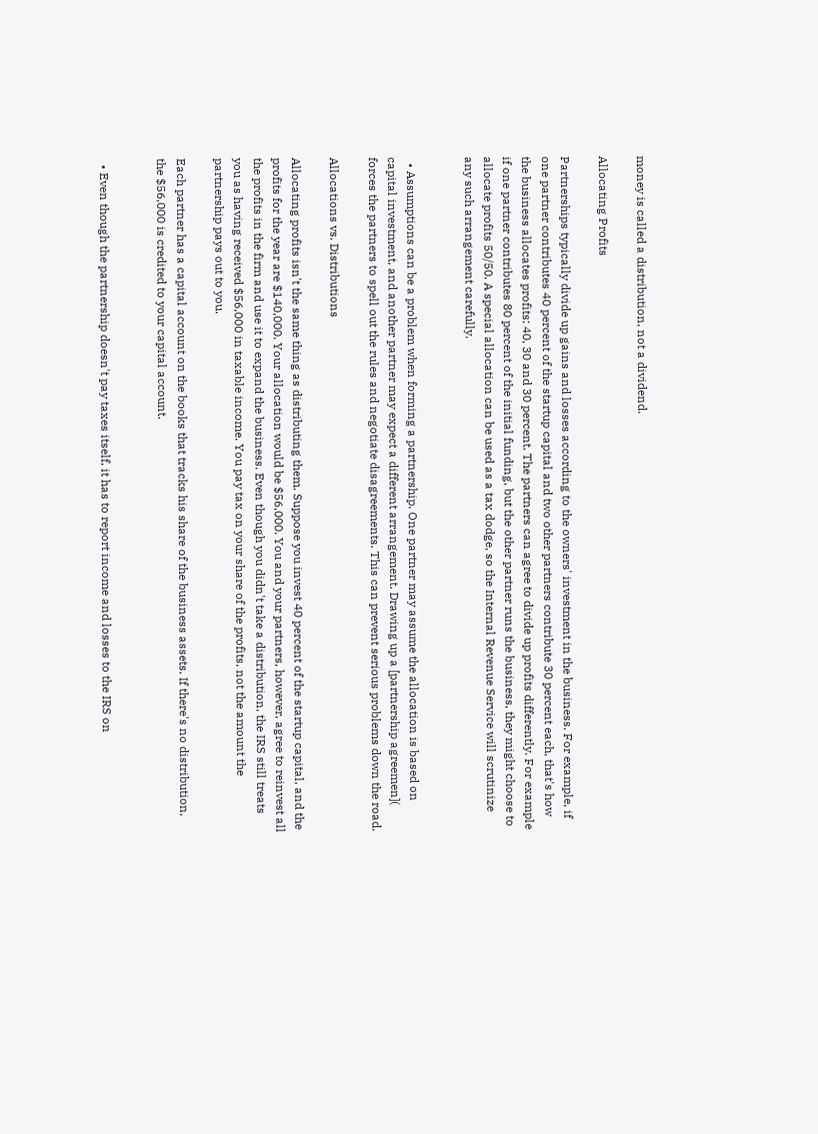money is called a distribution, not a dividend.

Allocating Profits

Partnerships typically divide up gains and losses according to the owners' investment in the business. For example, if one partner contributes 40 percent of the startup capital and two other partners contribute 30 percent each, that's how the business allocates profits: 40, 30 and 30 percent. The partners can agree to divide up profits differently. For example if one partner contributes 80 percent of the initial funding, but the other partner runs the business, they might choose to allocate profits 50/50. A special allocation can be used as a tax dodge, so the Internal Revenue Service will scrutinize any such arrangement carefully.


  • Assumptions can be a problem when forming a partnership. One partner may assume the allocation is based on capital investment, and another partner may expect a different arrangement. Drawing up a [partnership agreemen]( forces the partners to spell out the rules and negotiate disagreements. This can prevent serious problems down the road.

Allocations vs. Distributions

Allocating profits isn't the same thing as distributing them. Suppose you invest 40 percent of the startup capital, and the profits for the year are $140,000. Your allocation would be $56,000. You and your partners, however, agree to reinvest all the profits in the firm and use it to expand the business. Even though you didn't take a distribution, the IRS still treats you as having received $56,000 in taxable income. You pay tax on your share of the profits, not the amount the partnership pays out to you.

Each partner has a capital account on the books that tracks his share of the business assets. If there's no distribution, the $56,000 is credited to your capital account.


  • Even though the partnership doesn't pay taxes itself, it has to report income and losses to the IRS on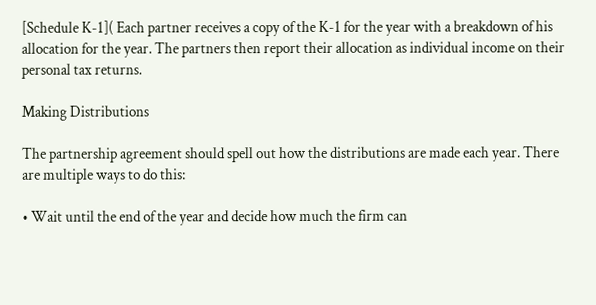[Schedule K-1]( Each partner receives a copy of the K-1 for the year with a breakdown of his allocation for the year. The partners then report their allocation as individual income on their personal tax returns.

Making Distributions

The partnership agreement should spell out how the distributions are made each year. There are multiple ways to do this:

• Wait until the end of the year and decide how much the firm can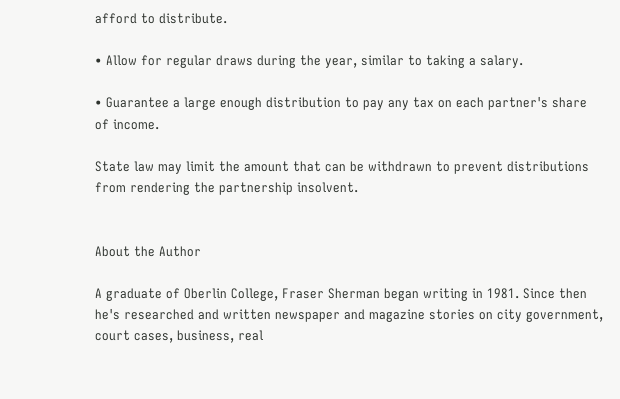afford to distribute.

• Allow for regular draws during the year, similar to taking a salary.

• Guarantee a large enough distribution to pay any tax on each partner's share of income.

State law may limit the amount that can be withdrawn to prevent distributions from rendering the partnership insolvent.


About the Author

A graduate of Oberlin College, Fraser Sherman began writing in 1981. Since then he's researched and written newspaper and magazine stories on city government, court cases, business, real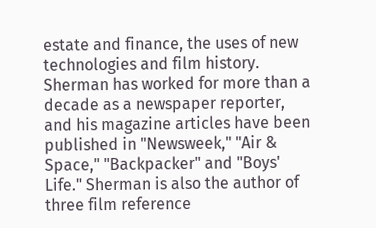estate and finance, the uses of new technologies and film history. Sherman has worked for more than a decade as a newspaper reporter, and his magazine articles have been published in "Newsweek," "Air & Space," "Backpacker" and "Boys' Life." Sherman is also the author of three film reference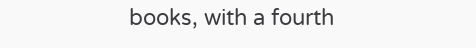books, with a fourth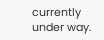currently under way.